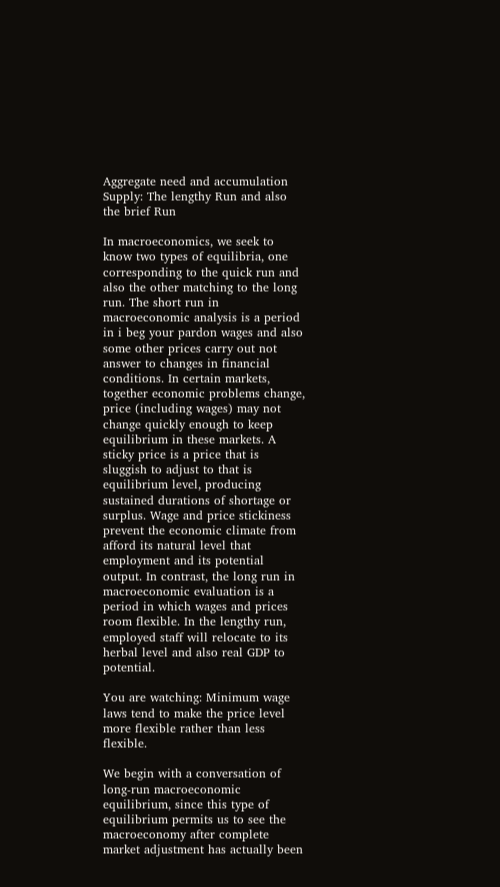Aggregate need and accumulation Supply: The lengthy Run and also the brief Run

In macroeconomics, we seek to know two types of equilibria, one corresponding to the quick run and also the other matching to the long run. The short run in macroeconomic analysis is a period in i beg your pardon wages and also some other prices carry out not answer to changes in financial conditions. In certain markets, together economic problems change, price (including wages) may not change quickly enough to keep equilibrium in these markets. A sticky price is a price that is sluggish to adjust to that is equilibrium level, producing sustained durations of shortage or surplus. Wage and price stickiness prevent the economic climate from afford its natural level that employment and its potential output. In contrast, the long run in macroeconomic evaluation is a period in which wages and prices room flexible. In the lengthy run, employed staff will relocate to its herbal level and also real GDP to potential.

You are watching: Minimum wage laws tend to make the price level more flexible rather than less flexible.

We begin with a conversation of long-run macroeconomic equilibrium, since this type of equilibrium permits us to see the macroeconomy after complete market adjustment has actually been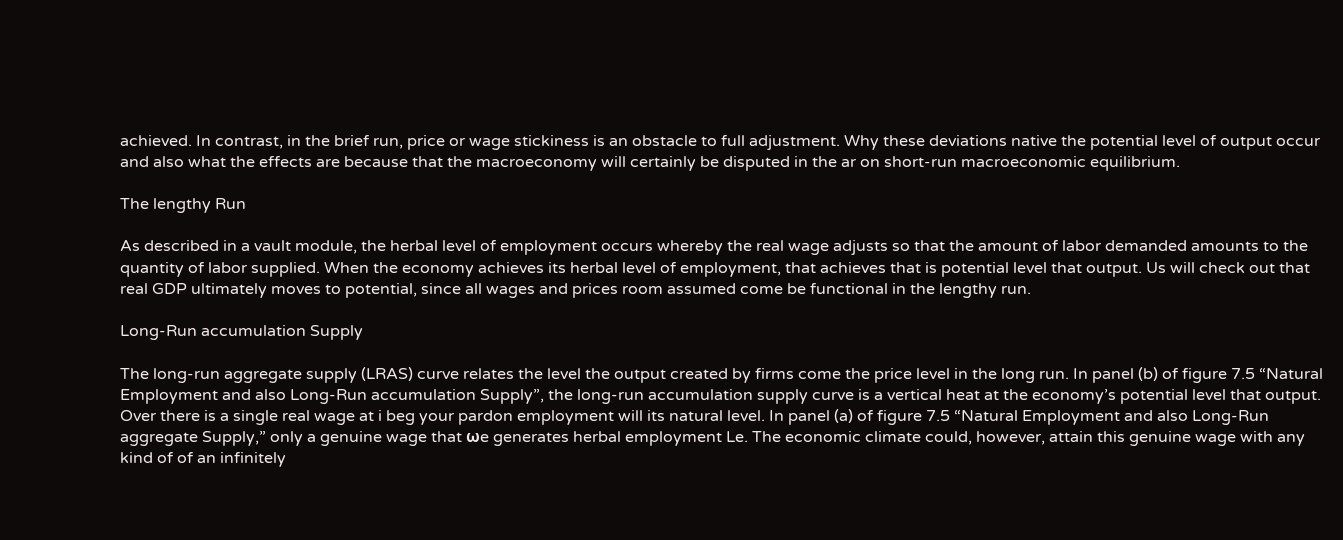achieved. In contrast, in the brief run, price or wage stickiness is an obstacle to full adjustment. Why these deviations native the potential level of output occur and also what the effects are because that the macroeconomy will certainly be disputed in the ar on short-run macroeconomic equilibrium.

The lengthy Run

As described in a vault module, the herbal level of employment occurs whereby the real wage adjusts so that the amount of labor demanded amounts to the quantity of labor supplied. When the economy achieves its herbal level of employment, that achieves that is potential level that output. Us will check out that real GDP ultimately moves to potential, since all wages and prices room assumed come be functional in the lengthy run.

Long-Run accumulation Supply

The long-run aggregate supply (LRAS) curve relates the level the output created by firms come the price level in the long run. In panel (b) of figure 7.5 “Natural Employment and also Long-Run accumulation Supply”, the long-run accumulation supply curve is a vertical heat at the economy’s potential level that output. Over there is a single real wage at i beg your pardon employment will its natural level. In panel (a) of figure 7.5 “Natural Employment and also Long-Run aggregate Supply,” only a genuine wage that ωe generates herbal employment Le. The economic climate could, however, attain this genuine wage with any kind of of an infinitely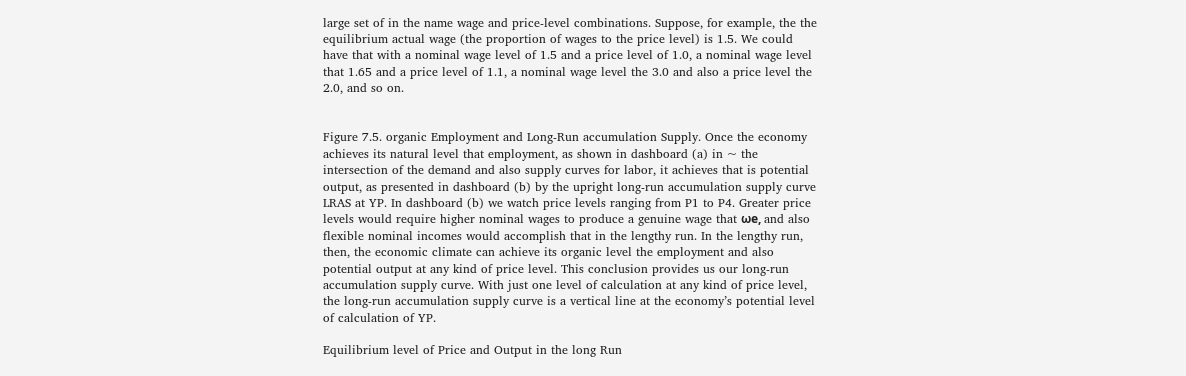large set of in the name wage and price-level combinations. Suppose, for example, the the equilibrium actual wage (the proportion of wages to the price level) is 1.5. We could have that with a nominal wage level of 1.5 and a price level of 1.0, a nominal wage level that 1.65 and a price level of 1.1, a nominal wage level the 3.0 and also a price level the 2.0, and so on.


Figure 7.5. organic Employment and Long-Run accumulation Supply. Once the economy achieves its natural level that employment, as shown in dashboard (a) in ~ the intersection of the demand and also supply curves for labor, it achieves that is potential output, as presented in dashboard (b) by the upright long-run accumulation supply curve LRAS at YP. In dashboard (b) we watch price levels ranging from P1 to P4. Greater price levels would require higher nominal wages to produce a genuine wage that ωe, and also flexible nominal incomes would accomplish that in the lengthy run. In the lengthy run, then, the economic climate can achieve its organic level the employment and also potential output at any kind of price level. This conclusion provides us our long-run accumulation supply curve. With just one level of calculation at any kind of price level, the long-run accumulation supply curve is a vertical line at the economy’s potential level of calculation of YP.

Equilibrium level of Price and Output in the long Run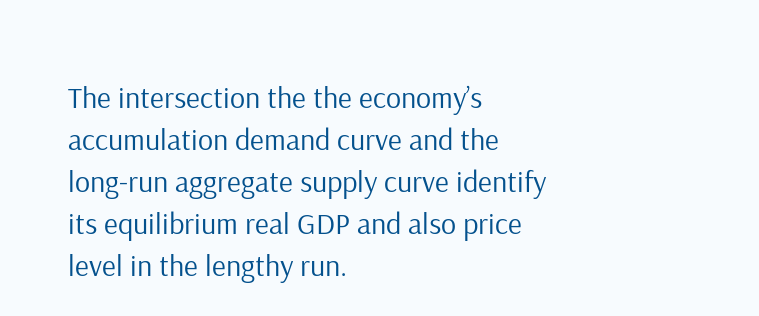The intersection the the economy’s accumulation demand curve and the long-run aggregate supply curve identify its equilibrium real GDP and also price level in the lengthy run.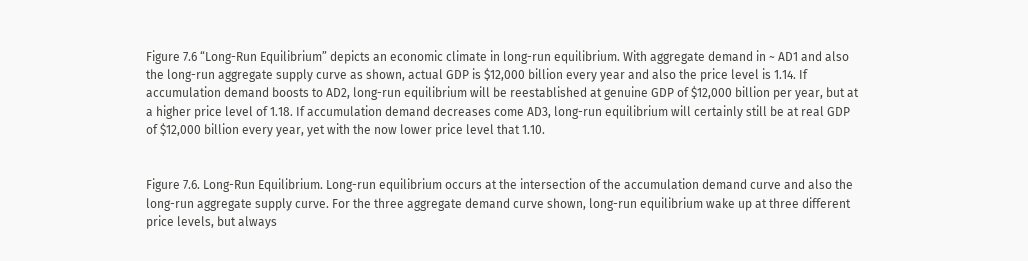Figure 7.6 “Long-Run Equilibrium” depicts an economic climate in long-run equilibrium. With aggregate demand in ~ AD1 and also the long-run aggregate supply curve as shown, actual GDP is $12,000 billion every year and also the price level is 1.14. If accumulation demand boosts to AD2, long-run equilibrium will be reestablished at genuine GDP of $12,000 billion per year, but at a higher price level of 1.18. If accumulation demand decreases come AD3, long-run equilibrium will certainly still be at real GDP of $12,000 billion every year, yet with the now lower price level that 1.10.


Figure 7.6. Long-Run Equilibrium. Long-run equilibrium occurs at the intersection of the accumulation demand curve and also the long-run aggregate supply curve. For the three aggregate demand curve shown, long-run equilibrium wake up at three different price levels, but always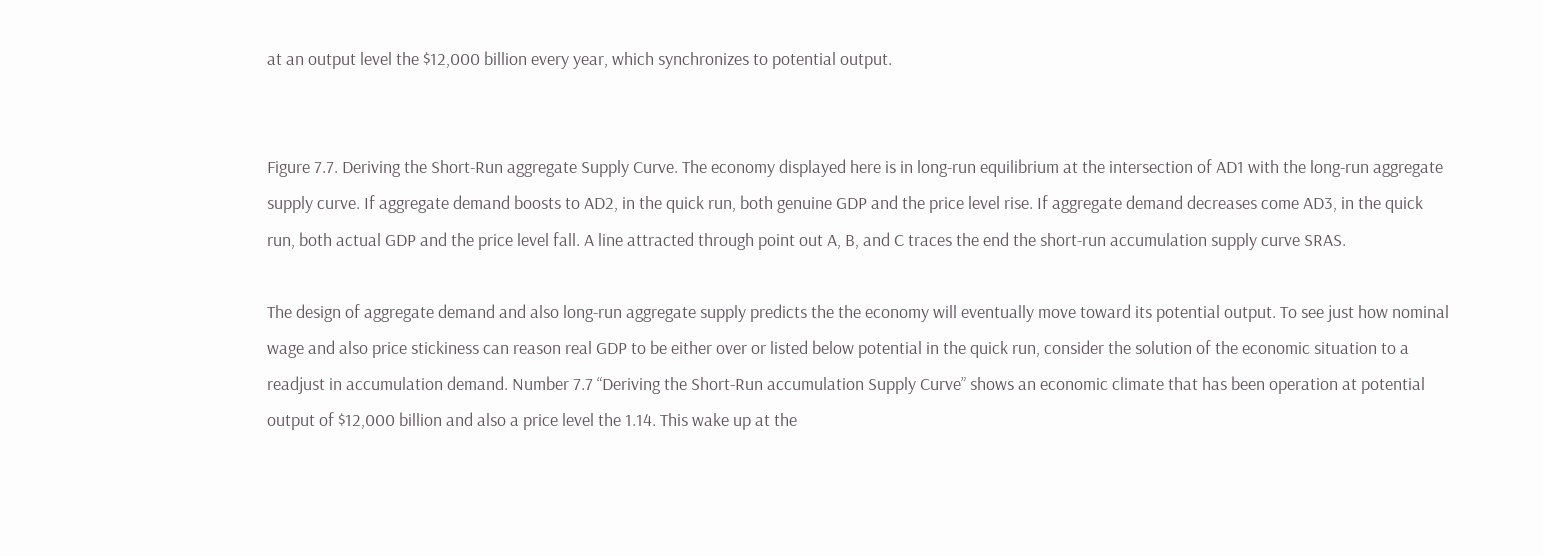at an output level the $12,000 billion every year, which synchronizes to potential output.


Figure 7.7. Deriving the Short-Run aggregate Supply Curve. The economy displayed here is in long-run equilibrium at the intersection of AD1 with the long-run aggregate supply curve. If aggregate demand boosts to AD2, in the quick run, both genuine GDP and the price level rise. If aggregate demand decreases come AD3, in the quick run, both actual GDP and the price level fall. A line attracted through point out A, B, and C traces the end the short-run accumulation supply curve SRAS.

The design of aggregate demand and also long-run aggregate supply predicts the the economy will eventually move toward its potential output. To see just how nominal wage and also price stickiness can reason real GDP to be either over or listed below potential in the quick run, consider the solution of the economic situation to a readjust in accumulation demand. Number 7.7 “Deriving the Short-Run accumulation Supply Curve” shows an economic climate that has been operation at potential output of $12,000 billion and also a price level the 1.14. This wake up at the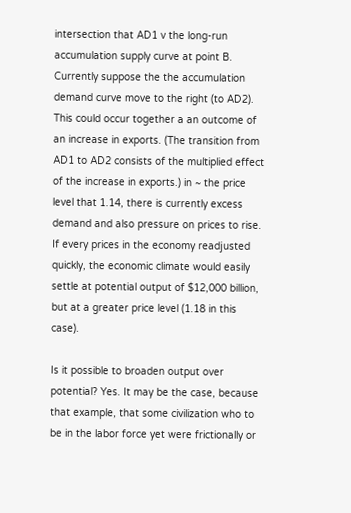intersection that AD1 v the long-run accumulation supply curve at point B. Currently suppose the the accumulation demand curve move to the right (to AD2). This could occur together a an outcome of an increase in exports. (The transition from AD1 to AD2 consists of the multiplied effect of the increase in exports.) in ~ the price level that 1.14, there is currently excess demand and also pressure on prices to rise. If every prices in the economy readjusted quickly, the economic climate would easily settle at potential output of $12,000 billion, but at a greater price level (1.18 in this case).

Is it possible to broaden output over potential? Yes. It may be the case, because that example, that some civilization who to be in the labor force yet were frictionally or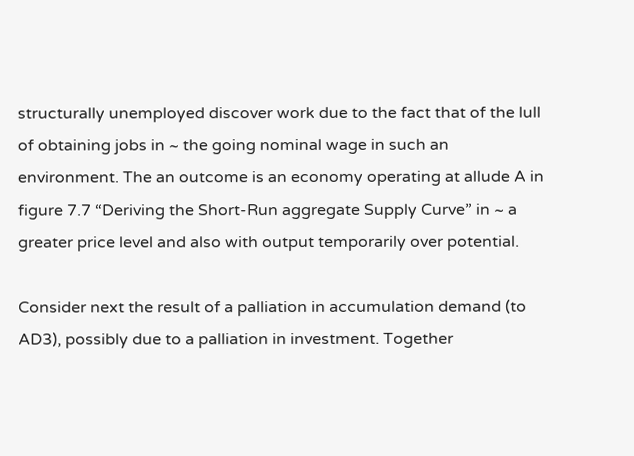structurally unemployed discover work due to the fact that of the lull of obtaining jobs in ~ the going nominal wage in such an environment. The an outcome is an economy operating at allude A in figure 7.7 “Deriving the Short-Run aggregate Supply Curve” in ~ a greater price level and also with output temporarily over potential.

Consider next the result of a palliation in accumulation demand (to AD3), possibly due to a palliation in investment. Together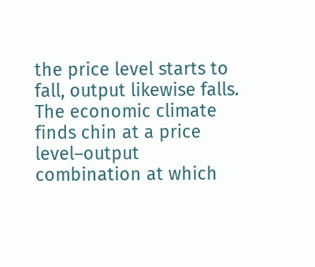the price level starts to fall, output likewise falls. The economic climate finds chin at a price level–output combination at which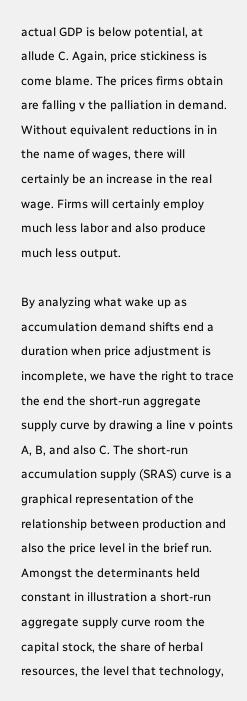actual GDP is below potential, at allude C. Again, price stickiness is come blame. The prices firms obtain are falling v the palliation in demand. Without equivalent reductions in in the name of wages, there will certainly be an increase in the real wage. Firms will certainly employ much less labor and also produce much less output.

By analyzing what wake up as accumulation demand shifts end a duration when price adjustment is incomplete, we have the right to trace the end the short-run aggregate supply curve by drawing a line v points A, B, and also C. The short-run accumulation supply (SRAS) curve is a graphical representation of the relationship between production and also the price level in the brief run. Amongst the determinants held constant in illustration a short-run aggregate supply curve room the capital stock, the share of herbal resources, the level that technology,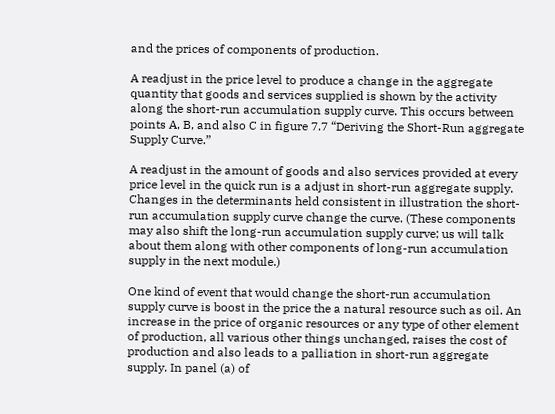and the prices of components of production.

A readjust in the price level to produce a change in the aggregate quantity that goods and services supplied is shown by the activity along the short-run accumulation supply curve. This occurs between points A, B, and also C in figure 7.7 “Deriving the Short-Run aggregate Supply Curve.”

A readjust in the amount of goods and also services provided at every price level in the quick run is a adjust in short-run aggregate supply. Changes in the determinants held consistent in illustration the short-run accumulation supply curve change the curve. (These components may also shift the long-run accumulation supply curve; us will talk about them along with other components of long-run accumulation supply in the next module.)

One kind of event that would change the short-run accumulation supply curve is boost in the price the a natural resource such as oil. An increase in the price of organic resources or any type of other element of production, all various other things unchanged, raises the cost of production and also leads to a palliation in short-run aggregate supply. In panel (a) of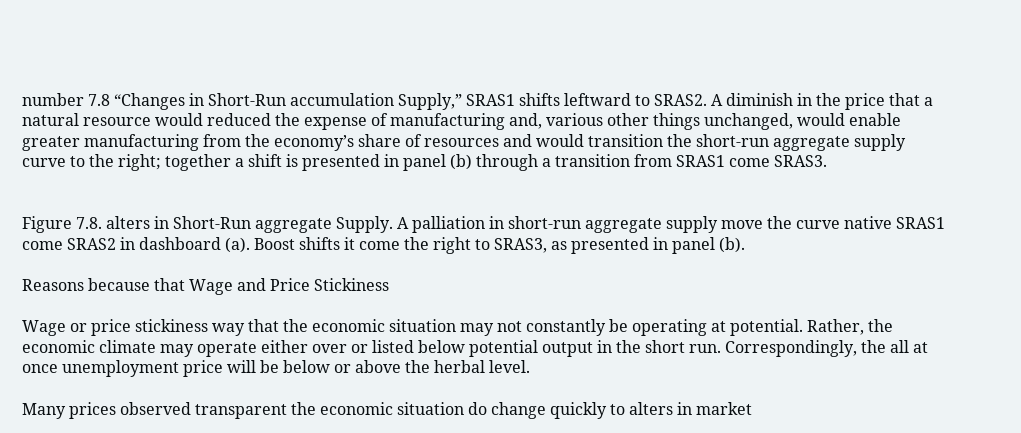number 7.8 “Changes in Short-Run accumulation Supply,” SRAS1 shifts leftward to SRAS2. A diminish in the price that a natural resource would reduced the expense of manufacturing and, various other things unchanged, would enable greater manufacturing from the economy’s share of resources and would transition the short-run aggregate supply curve to the right; together a shift is presented in panel (b) through a transition from SRAS1 come SRAS3.


Figure 7.8. alters in Short-Run aggregate Supply. A palliation in short-run aggregate supply move the curve native SRAS1 come SRAS2 in dashboard (a). Boost shifts it come the right to SRAS3, as presented in panel (b).

Reasons because that Wage and Price Stickiness

Wage or price stickiness way that the economic situation may not constantly be operating at potential. Rather, the economic climate may operate either over or listed below potential output in the short run. Correspondingly, the all at once unemployment price will be below or above the herbal level.

Many prices observed transparent the economic situation do change quickly to alters in market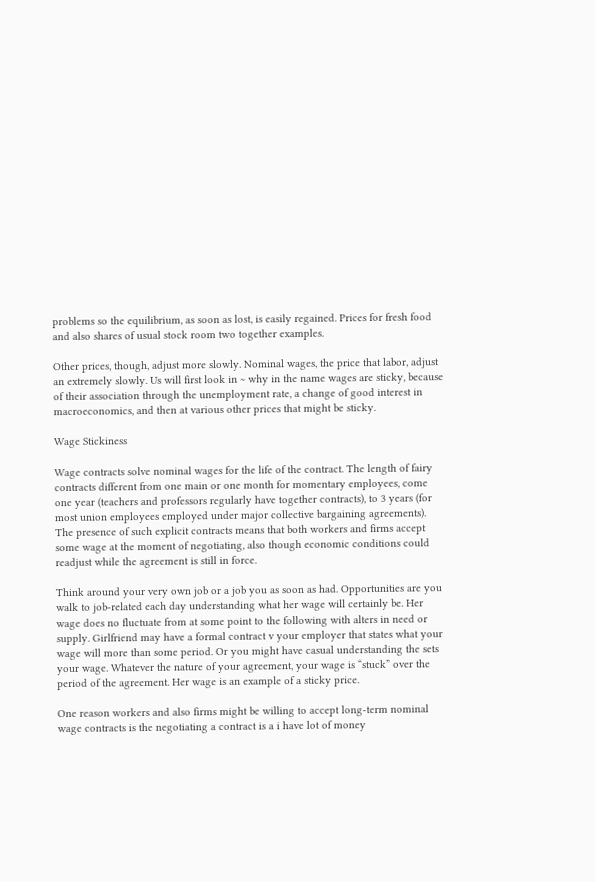problems so the equilibrium, as soon as lost, is easily regained. Prices for fresh food and also shares of usual stock room two together examples.

Other prices, though, adjust more slowly. Nominal wages, the price that labor, adjust an extremely slowly. Us will first look in ~ why in the name wages are sticky, because of their association through the unemployment rate, a change of good interest in macroeconomics, and then at various other prices that might be sticky.

Wage Stickiness

Wage contracts solve nominal wages for the life of the contract. The length of fairy contracts different from one main or one month for momentary employees, come one year (teachers and professors regularly have together contracts), to 3 years (for most union employees employed under major collective bargaining agreements). The presence of such explicit contracts means that both workers and firms accept some wage at the moment of negotiating, also though economic conditions could readjust while the agreement is still in force.

Think around your very own job or a job you as soon as had. Opportunities are you walk to job-related each day understanding what her wage will certainly be. Her wage does no fluctuate from at some point to the following with alters in need or supply. Girlfriend may have a formal contract v your employer that states what your wage will more than some period. Or you might have casual understanding the sets your wage. Whatever the nature of your agreement, your wage is “stuck” over the period of the agreement. Her wage is an example of a sticky price.

One reason workers and also firms might be willing to accept long-term nominal wage contracts is the negotiating a contract is a i have lot of money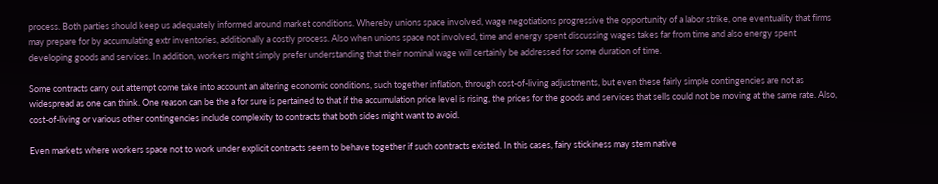process. Both parties should keep us adequately informed around market conditions. Whereby unions space involved, wage negotiations progressive the opportunity of a labor strike, one eventuality that firms may prepare for by accumulating extr inventories, additionally a costly process. Also when unions space not involved, time and energy spent discussing wages takes far from time and also energy spent developing goods and services. In addition, workers might simply prefer understanding that their nominal wage will certainly be addressed for some duration of time.

Some contracts carry out attempt come take into account an altering economic conditions, such together inflation, through cost-of-living adjustments, but even these fairly simple contingencies are not as widespread as one can think. One reason can be the a for sure is pertained to that if the accumulation price level is rising, the prices for the goods and services that sells could not be moving at the same rate. Also, cost-of-living or various other contingencies include complexity to contracts that both sides might want to avoid.

Even markets where workers space not to work under explicit contracts seem to behave together if such contracts existed. In this cases, fairy stickiness may stem native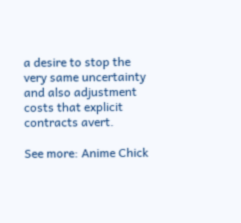a desire to stop the very same uncertainty and also adjustment costs that explicit contracts avert.

See more: Anime Chick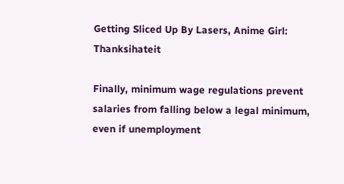Getting Sliced Up By Lasers, Anime Girl: Thanksihateit

Finally, minimum wage regulations prevent salaries from falling below a legal minimum, even if unemployment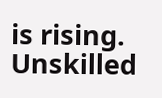is rising. Unskilled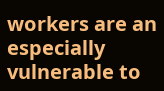workers are an especially vulnerable to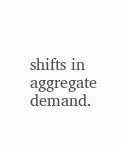shifts in aggregate demand.